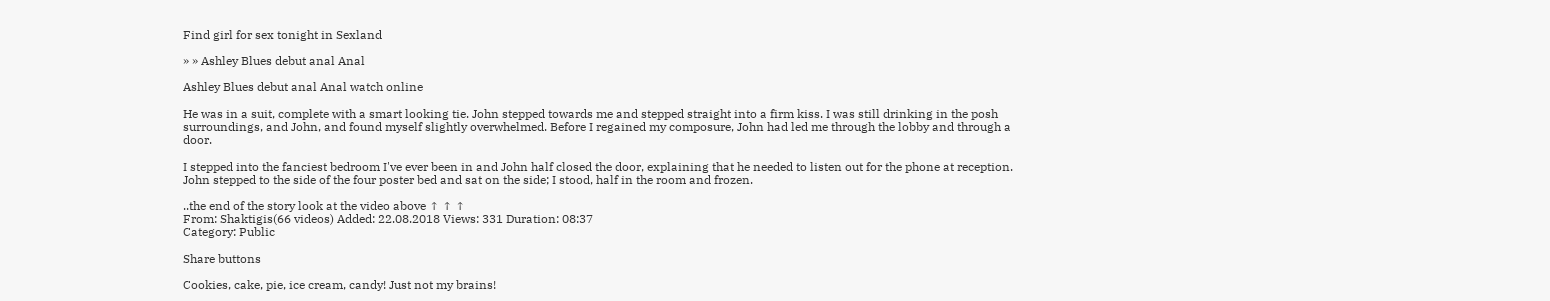Find girl for sex tonight in Sexland

» » Ashley Blues debut anal Anal

Ashley Blues debut anal Anal watch online

He was in a suit, complete with a smart looking tie. John stepped towards me and stepped straight into a firm kiss. I was still drinking in the posh surroundings, and John, and found myself slightly overwhelmed. Before I regained my composure, John had led me through the lobby and through a door.

I stepped into the fanciest bedroom I've ever been in and John half closed the door, explaining that he needed to listen out for the phone at reception. John stepped to the side of the four poster bed and sat on the side; I stood, half in the room and frozen.

..the end of the story look at the video above ↑ ↑ ↑
From: Shaktigis(66 videos) Added: 22.08.2018 Views: 331 Duration: 08:37
Category: Public

Share buttons

Cookies, cake, pie, ice cream, candy! Just not my brains!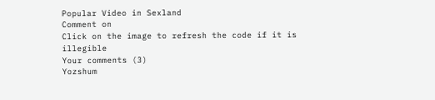Popular Video in Sexland
Comment on
Click on the image to refresh the code if it is illegible
Your comments (3)
Yozshum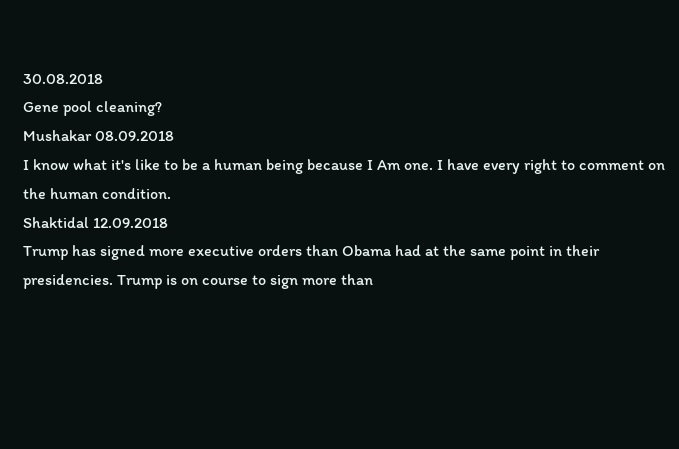30.08.2018
Gene pool cleaning?
Mushakar 08.09.2018
I know what it's like to be a human being because I Am one. I have every right to comment on the human condition.
Shaktidal 12.09.2018
Trump has signed more executive orders than Obama had at the same point in their presidencies. Trump is on course to sign more than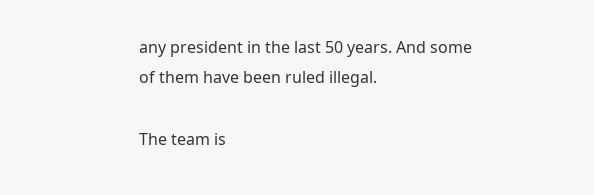any president in the last 50 years. And some of them have been ruled illegal.

The team is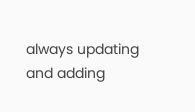always updating and adding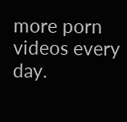more porn videos every day.